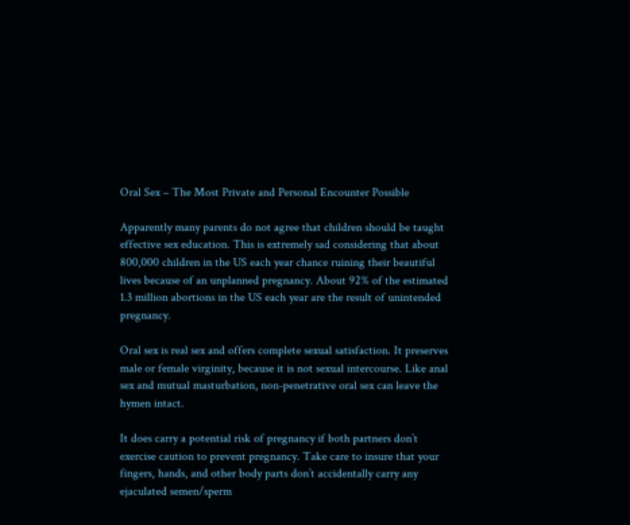Oral Sex – The Most Private and Personal Encounter Possible

Apparently many parents do not agree that children should be taught effective sex education. This is extremely sad considering that about 800,000 children in the US each year chance ruining their beautiful lives because of an unplanned pregnancy. About 92% of the estimated 1.3 million abortions in the US each year are the result of unintended pregnancy.

Oral sex is real sex and offers complete sexual satisfaction. It preserves male or female virginity, because it is not sexual intercourse. Like anal sex and mutual masturbation, non-penetrative oral sex can leave the hymen intact.

It does carry a potential risk of pregnancy if both partners don’t exercise caution to prevent pregnancy. Take care to insure that your fingers, hands, and other body parts don’t accidentally carry any ejaculated semen/sperm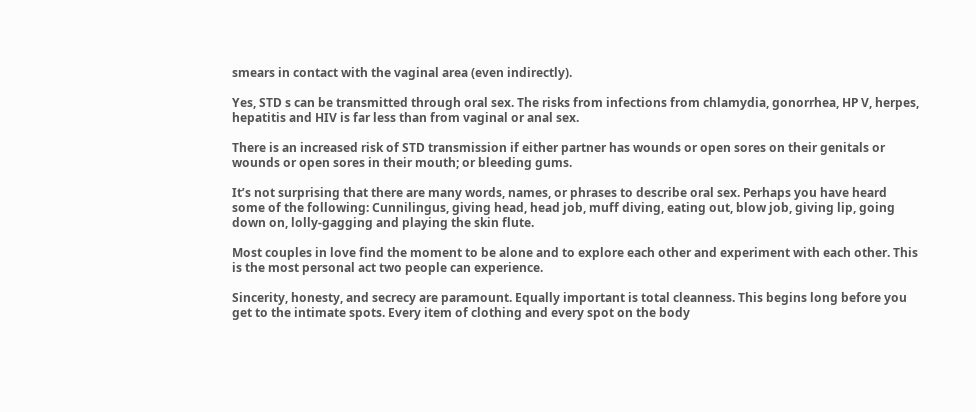smears in contact with the vaginal area (even indirectly).

Yes, STD s can be transmitted through oral sex. The risks from infections from chlamydia, gonorrhea, HP V, herpes, hepatitis and HIV is far less than from vaginal or anal sex.

There is an increased risk of STD transmission if either partner has wounds or open sores on their genitals or wounds or open sores in their mouth; or bleeding gums.

It’s not surprising that there are many words, names, or phrases to describe oral sex. Perhaps you have heard some of the following: Cunnilingus, giving head, head job, muff diving, eating out, blow job, giving lip, going down on, lolly-gagging and playing the skin flute.

Most couples in love find the moment to be alone and to explore each other and experiment with each other. This is the most personal act two people can experience.

Sincerity, honesty, and secrecy are paramount. Equally important is total cleanness. This begins long before you get to the intimate spots. Every item of clothing and every spot on the body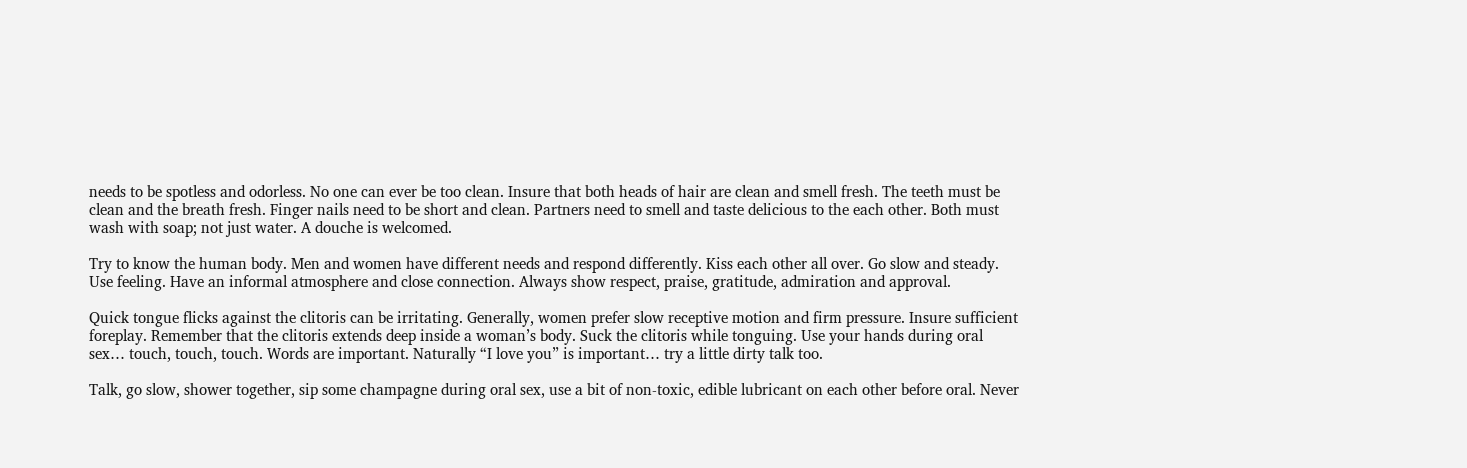needs to be spotless and odorless. No one can ever be too clean. Insure that both heads of hair are clean and smell fresh. The teeth must be clean and the breath fresh. Finger nails need to be short and clean. Partners need to smell and taste delicious to the each other. Both must wash with soap; not just water. A douche is welcomed.

Try to know the human body. Men and women have different needs and respond differently. Kiss each other all over. Go slow and steady. Use feeling. Have an informal atmosphere and close connection. Always show respect, praise, gratitude, admiration and approval.

Quick tongue flicks against the clitoris can be irritating. Generally, women prefer slow receptive motion and firm pressure. Insure sufficient foreplay. Remember that the clitoris extends deep inside a woman’s body. Suck the clitoris while tonguing. Use your hands during oral sex… touch, touch, touch. Words are important. Naturally “I love you” is important… try a little dirty talk too.

Talk, go slow, shower together, sip some champagne during oral sex, use a bit of non-toxic, edible lubricant on each other before oral. Never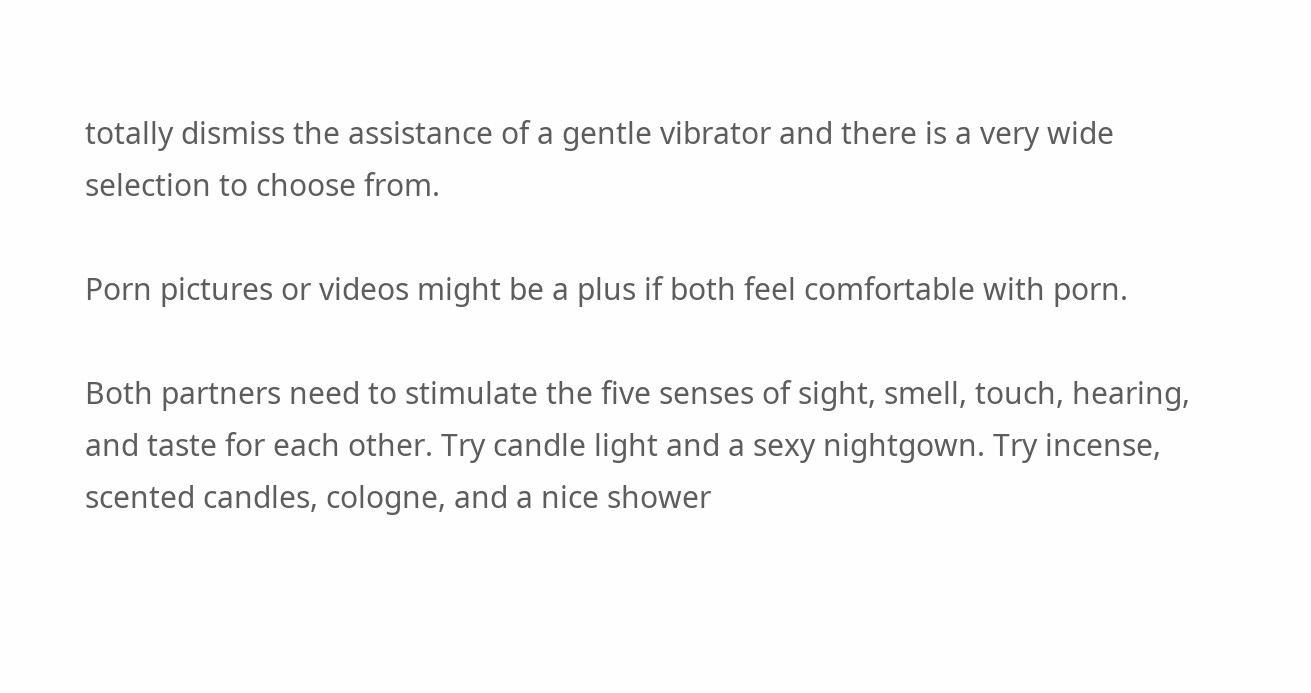totally dismiss the assistance of a gentle vibrator and there is a very wide selection to choose from.

Porn pictures or videos might be a plus if both feel comfortable with porn.

Both partners need to stimulate the five senses of sight, smell, touch, hearing, and taste for each other. Try candle light and a sexy nightgown. Try incense, scented candles, cologne, and a nice shower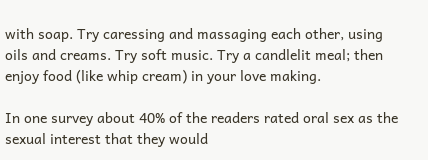with soap. Try caressing and massaging each other, using oils and creams. Try soft music. Try a candlelit meal; then enjoy food (like whip cream) in your love making.

In one survey about 40% of the readers rated oral sex as the sexual interest that they would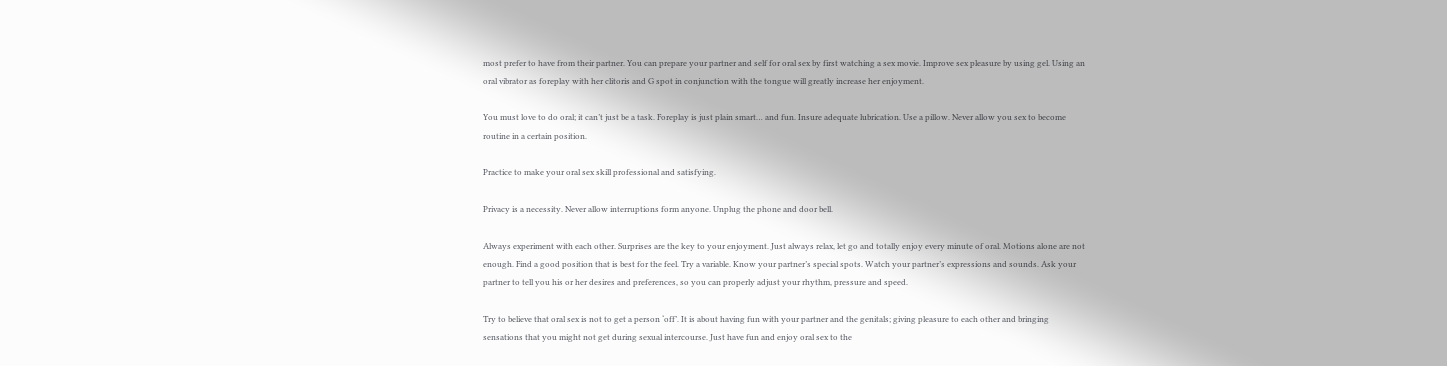most prefer to have from their partner. You can prepare your partner and self for oral sex by first watching a sex movie. Improve sex pleasure by using gel. Using an oral vibrator as foreplay with her clitoris and G spot in conjunction with the tongue will greatly increase her enjoyment.

You must love to do oral; it can’t just be a task. Foreplay is just plain smart… and fun. Insure adequate lubrication. Use a pillow. Never allow you sex to become routine in a certain position.

Practice to make your oral sex skill professional and satisfying.

Privacy is a necessity. Never allow interruptions form anyone. Unplug the phone and door bell.

Always experiment with each other. Surprises are the key to your enjoyment. Just always relax, let go and totally enjoy every minute of oral. Motions alone are not enough. Find a good position that is best for the feel. Try a variable. Know your partner’s special spots. Watch your partner’s expressions and sounds. Ask your partner to tell you his or her desires and preferences, so you can properly adjust your rhythm, pressure and speed.

Try to believe that oral sex is not to get a person ‘off’. It is about having fun with your partner and the genitals; giving pleasure to each other and bringing sensations that you might not get during sexual intercourse. Just have fun and enjoy oral sex to the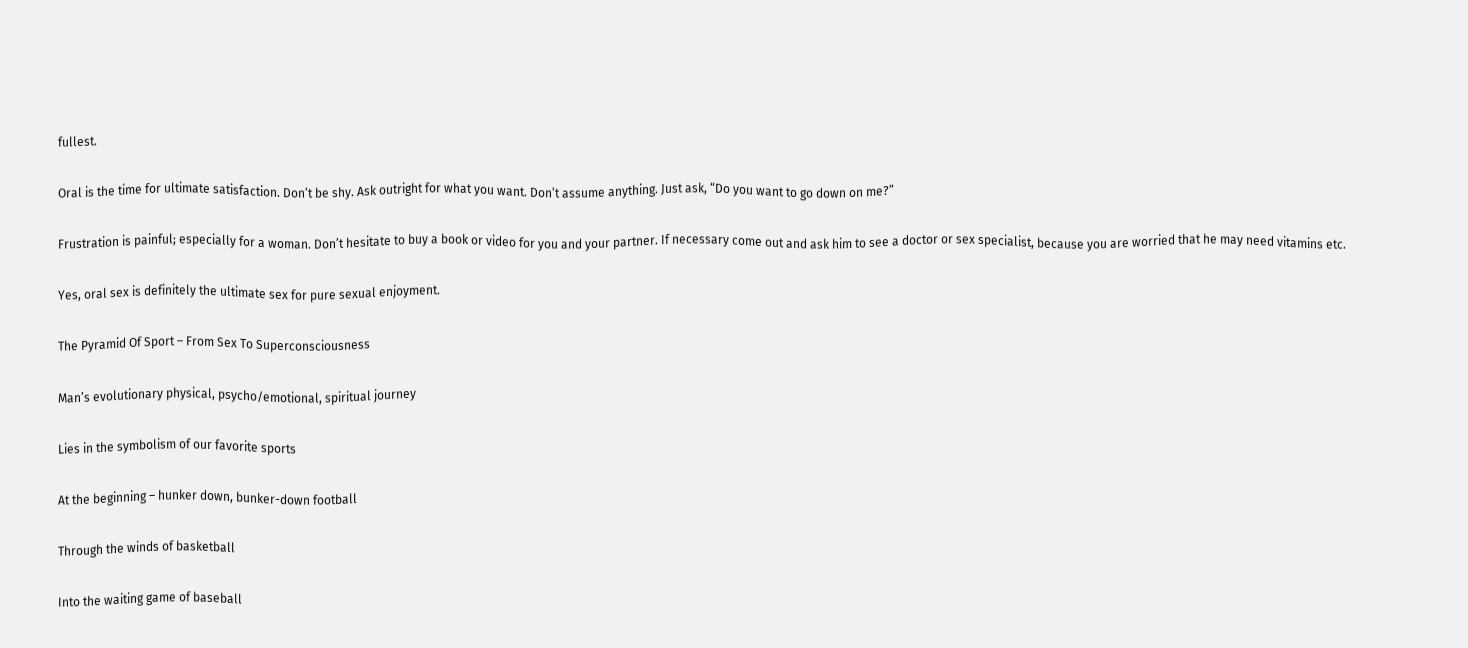fullest.

Oral is the time for ultimate satisfaction. Don’t be shy. Ask outright for what you want. Don’t assume anything. Just ask, “Do you want to go down on me?”

Frustration is painful; especially for a woman. Don’t hesitate to buy a book or video for you and your partner. If necessary come out and ask him to see a doctor or sex specialist, because you are worried that he may need vitamins etc.

Yes, oral sex is definitely the ultimate sex for pure sexual enjoyment.

The Pyramid Of Sport – From Sex To Superconsciousness

Man’s evolutionary physical, psycho/emotional, spiritual journey

Lies in the symbolism of our favorite sports

At the beginning – hunker down, bunker-down football

Through the winds of basketball

Into the waiting game of baseball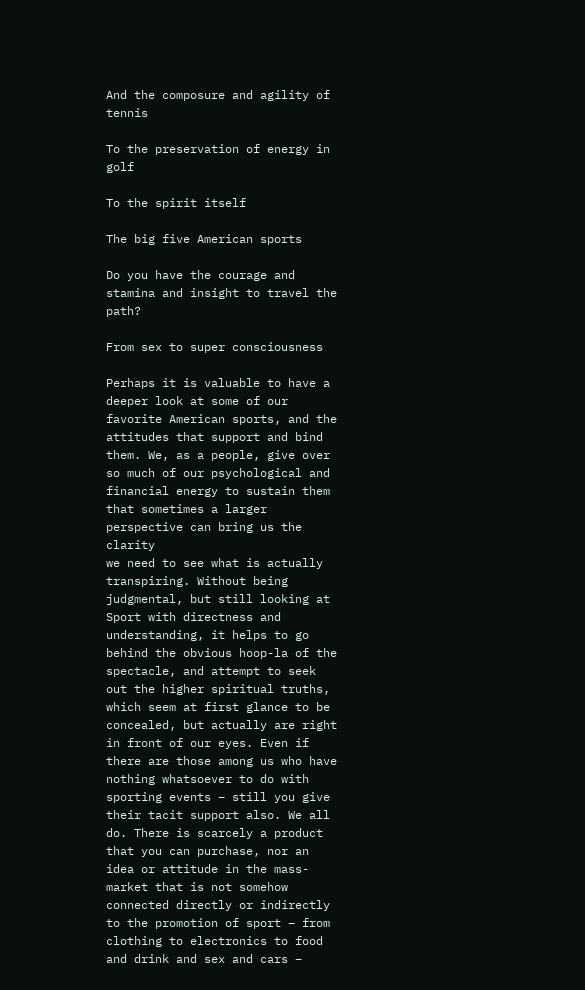And the composure and agility of tennis

To the preservation of energy in golf

To the spirit itself

The big five American sports

Do you have the courage and stamina and insight to travel the path?

From sex to super consciousness

Perhaps it is valuable to have a deeper look at some of our favorite American sports, and the attitudes that support and bind them. We, as a people, give over so much of our psychological and financial energy to sustain them that sometimes a larger perspective can bring us the clarity
we need to see what is actually transpiring. Without being judgmental, but still looking at Sport with directness and understanding, it helps to go behind the obvious hoop-la of the spectacle, and attempt to seek out the higher spiritual truths, which seem at first glance to be concealed, but actually are right in front of our eyes. Even if there are those among us who have nothing whatsoever to do with sporting events – still you give their tacit support also. We all do. There is scarcely a product that you can purchase, nor an idea or attitude in the mass-market that is not somehow connected directly or indirectly to the promotion of sport – from clothing to electronics to food and drink and sex and cars –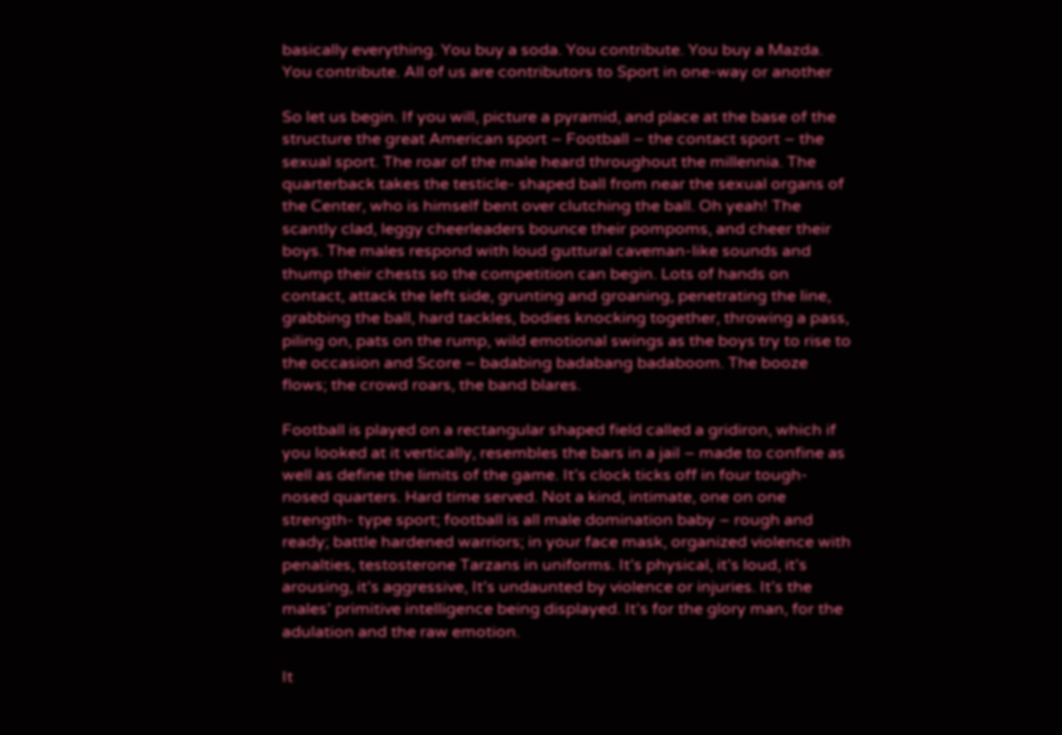basically everything. You buy a soda. You contribute. You buy a Mazda. You contribute. All of us are contributors to Sport in one-way or another

So let us begin. If you will, picture a pyramid, and place at the base of the structure the great American sport – Football – the contact sport – the sexual sport. The roar of the male heard throughout the millennia. The quarterback takes the testicle- shaped ball from near the sexual organs of the Center, who is himself bent over clutching the ball. Oh yeah! The scantly clad, leggy cheerleaders bounce their pompoms, and cheer their boys. The males respond with loud guttural caveman-like sounds and thump their chests so the competition can begin. Lots of hands on contact, attack the left side, grunting and groaning, penetrating the line, grabbing the ball, hard tackles, bodies knocking together, throwing a pass, piling on, pats on the rump, wild emotional swings as the boys try to rise to the occasion and Score – badabing badabang badaboom. The booze flows; the crowd roars, the band blares.

Football is played on a rectangular shaped field called a gridiron, which if you looked at it vertically, resembles the bars in a jail – made to confine as well as define the limits of the game. It’s clock ticks off in four tough-nosed quarters. Hard time served. Not a kind, intimate, one on one strength- type sport; football is all male domination baby – rough and ready; battle hardened warriors; in your face mask, organized violence with penalties, testosterone Tarzans in uniforms. It’s physical, it’s loud, it’s arousing, it’s aggressive, It’s undaunted by violence or injuries. It’s the males’ primitive intelligence being displayed. It’s for the glory man, for the adulation and the raw emotion.

It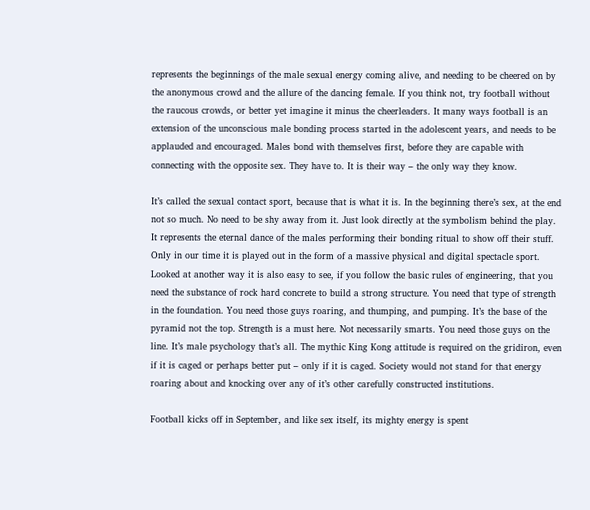represents the beginnings of the male sexual energy coming alive, and needing to be cheered on by the anonymous crowd and the allure of the dancing female. If you think not, try football without the raucous crowds, or better yet imagine it minus the cheerleaders. It many ways football is an extension of the unconscious male bonding process started in the adolescent years, and needs to be applauded and encouraged. Males bond with themselves first, before they are capable with connecting with the opposite sex. They have to. It is their way – the only way they know.

It’s called the sexual contact sport, because that is what it is. In the beginning there’s sex, at the end not so much. No need to be shy away from it. Just look directly at the symbolism behind the play. It represents the eternal dance of the males performing their bonding ritual to show off their stuff. Only in our time it is played out in the form of a massive physical and digital spectacle sport. Looked at another way it is also easy to see, if you follow the basic rules of engineering, that you need the substance of rock hard concrete to build a strong structure. You need that type of strength in the foundation. You need those guys roaring, and thumping, and pumping. It’s the base of the pyramid not the top. Strength is a must here. Not necessarily smarts. You need those guys on the line. It’s male psychology that’s all. The mythic King Kong attitude is required on the gridiron, even if it is caged or perhaps better put – only if it is caged. Society would not stand for that energy roaring about and knocking over any of it’s other carefully constructed institutions.

Football kicks off in September, and like sex itself, its mighty energy is spent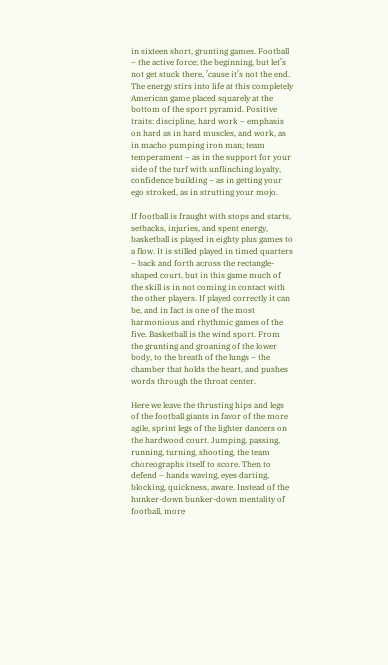in sixteen short, grunting games. Football – the active force; the beginning, but let’s not get stuck there, ’cause it’s not the end. The energy stirs into life at this completely American game placed squarely at the bottom of the sport pyramid. Positive traits: discipline, hard work – emphasis on hard as in hard muscles, and work, as in macho pumping iron man; team temperament – as in the support for your side of the turf with unflinching loyalty, confidence building – as in getting your ego stroked, as in strutting your mojo.

If football is fraught with stops and starts, setbacks, injuries, and spent energy, basketball is played in eighty plus games to a flow. It is stilled played in timed quarters – back and forth across the rectangle-shaped court, but in this game much of the skill is in not coming in contact with the other players. If played correctly it can be, and in fact is one of the most harmonious and rhythmic games of the five. Basketball is the wind sport. From the grunting and groaning of the lower body, to the breath of the lungs – the chamber that holds the heart, and pushes words through the throat center.

Here we leave the thrusting hips and legs of the football giants in favor of the more agile, sprint legs of the lighter dancers on the hardwood court. Jumping, passing, running, turning, shooting, the team choreographs itself to score. Then to defend – hands waving, eyes darting, blocking, quickness, aware. Instead of the hunker-down bunker-down mentality of football, more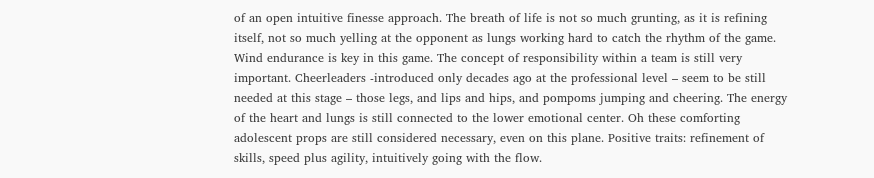of an open intuitive finesse approach. The breath of life is not so much grunting, as it is refining itself, not so much yelling at the opponent as lungs working hard to catch the rhythm of the game. Wind endurance is key in this game. The concept of responsibility within a team is still very important. Cheerleaders -introduced only decades ago at the professional level – seem to be still needed at this stage – those legs, and lips and hips, and pompoms jumping and cheering. The energy of the heart and lungs is still connected to the lower emotional center. Oh these comforting adolescent props are still considered necessary, even on this plane. Positive traits: refinement of skills, speed plus agility, intuitively going with the flow.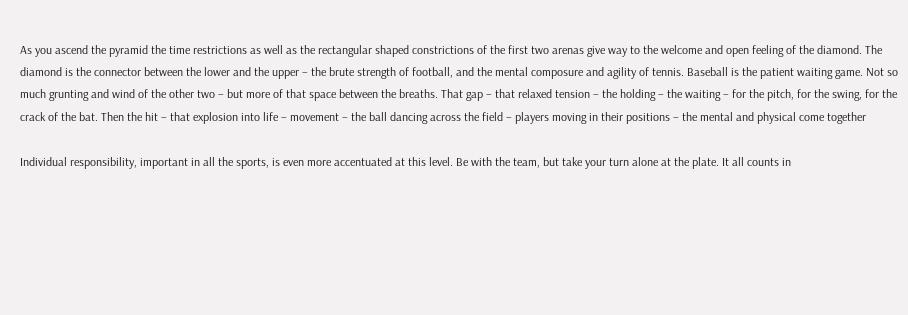As you ascend the pyramid the time restrictions as well as the rectangular shaped constrictions of the first two arenas give way to the welcome and open feeling of the diamond. The diamond is the connector between the lower and the upper – the brute strength of football, and the mental composure and agility of tennis. Baseball is the patient waiting game. Not so much grunting and wind of the other two – but more of that space between the breaths. That gap – that relaxed tension – the holding – the waiting – for the pitch, for the swing, for the crack of the bat. Then the hit – that explosion into life – movement – the ball dancing across the field – players moving in their positions – the mental and physical come together

Individual responsibility, important in all the sports, is even more accentuated at this level. Be with the team, but take your turn alone at the plate. It all counts in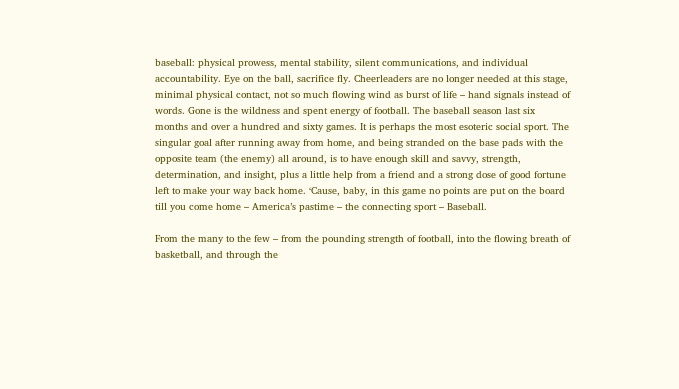baseball: physical prowess, mental stability, silent communications, and individual accountability. Eye on the ball, sacrifice fly. Cheerleaders are no longer needed at this stage, minimal physical contact, not so much flowing wind as burst of life – hand signals instead of words. Gone is the wildness and spent energy of football. The baseball season last six months and over a hundred and sixty games. It is perhaps the most esoteric social sport. The singular goal after running away from home, and being stranded on the base pads with the opposite team (the enemy) all around, is to have enough skill and savvy, strength, determination, and insight, plus a little help from a friend and a strong dose of good fortune left to make your way back home. ‘Cause, baby, in this game no points are put on the board till you come home – America’s pastime – the connecting sport – Baseball.

From the many to the few – from the pounding strength of football, into the flowing breath of basketball, and through the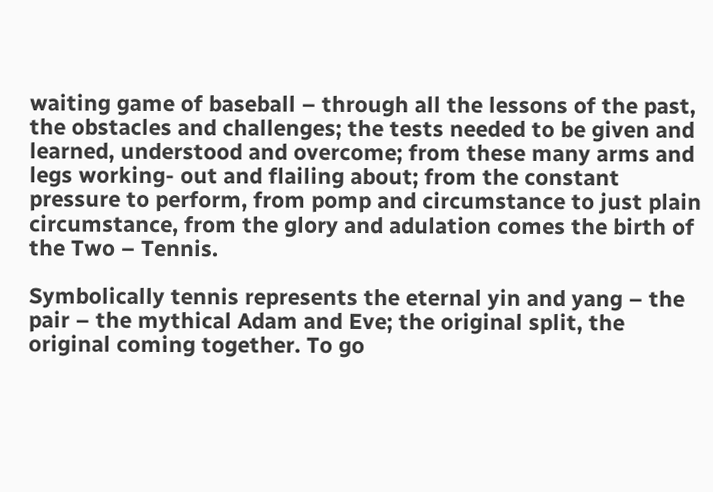waiting game of baseball – through all the lessons of the past, the obstacles and challenges; the tests needed to be given and learned, understood and overcome; from these many arms and legs working- out and flailing about; from the constant pressure to perform, from pomp and circumstance to just plain circumstance, from the glory and adulation comes the birth of the Two – Tennis.

Symbolically tennis represents the eternal yin and yang – the pair – the mythical Adam and Eve; the original split, the original coming together. To go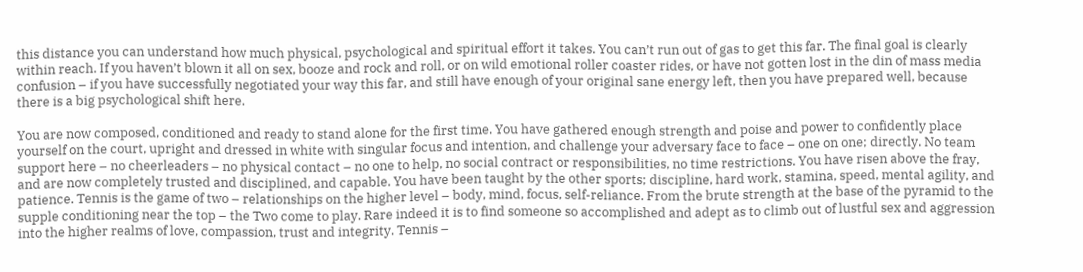this distance you can understand how much physical, psychological and spiritual effort it takes. You can’t run out of gas to get this far. The final goal is clearly within reach. If you haven’t blown it all on sex, booze and rock and roll, or on wild emotional roller coaster rides, or have not gotten lost in the din of mass media confusion – if you have successfully negotiated your way this far, and still have enough of your original sane energy left, then you have prepared well, because there is a big psychological shift here.

You are now composed, conditioned and ready to stand alone for the first time. You have gathered enough strength and poise and power to confidently place yourself on the court, upright and dressed in white with singular focus and intention, and challenge your adversary face to face – one on one; directly. No team support here – no cheerleaders – no physical contact – no one to help, no social contract or responsibilities, no time restrictions. You have risen above the fray, and are now completely trusted and disciplined, and capable. You have been taught by the other sports; discipline, hard work, stamina, speed, mental agility, and patience. Tennis is the game of two – relationships on the higher level – body, mind, focus, self-reliance. From the brute strength at the base of the pyramid to the supple conditioning near the top – the Two come to play. Rare indeed it is to find someone so accomplished and adept as to climb out of lustful sex and aggression into the higher realms of love, compassion, trust and integrity. Tennis –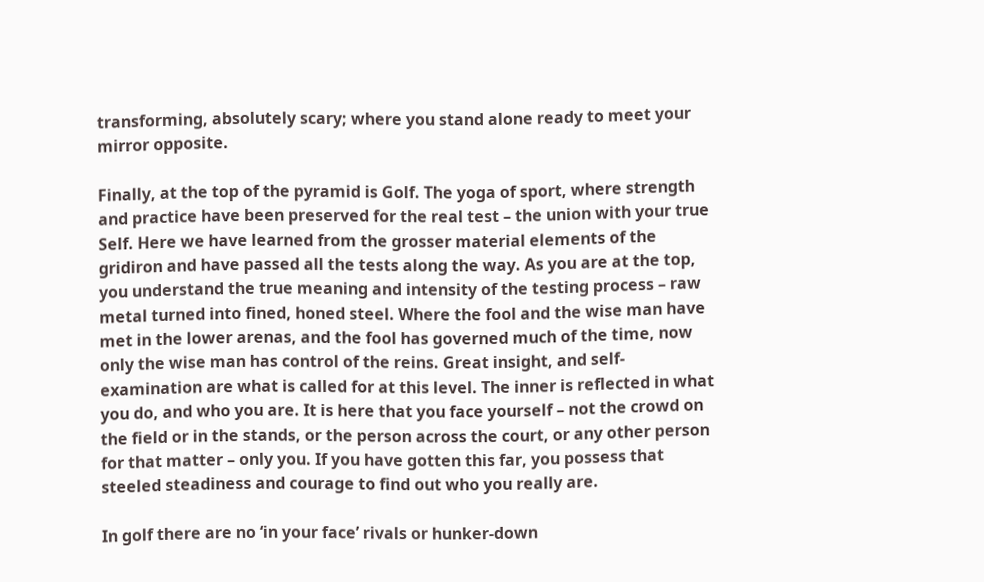transforming, absolutely scary; where you stand alone ready to meet your mirror opposite.

Finally, at the top of the pyramid is Golf. The yoga of sport, where strength and practice have been preserved for the real test – the union with your true Self. Here we have learned from the grosser material elements of the gridiron and have passed all the tests along the way. As you are at the top, you understand the true meaning and intensity of the testing process – raw metal turned into fined, honed steel. Where the fool and the wise man have met in the lower arenas, and the fool has governed much of the time, now only the wise man has control of the reins. Great insight, and self-examination are what is called for at this level. The inner is reflected in what you do, and who you are. It is here that you face yourself – not the crowd on the field or in the stands, or the person across the court, or any other person for that matter – only you. If you have gotten this far, you possess that steeled steadiness and courage to find out who you really are.

In golf there are no ‘in your face’ rivals or hunker-down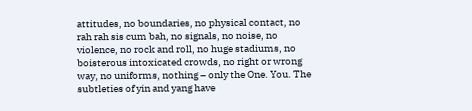attitudes, no boundaries, no physical contact, no rah rah sis cum bah, no signals, no noise, no violence, no rock and roll, no huge stadiums, no boisterous intoxicated crowds, no right or wrong way, no uniforms, nothing – only the One. You. The subtleties of yin and yang have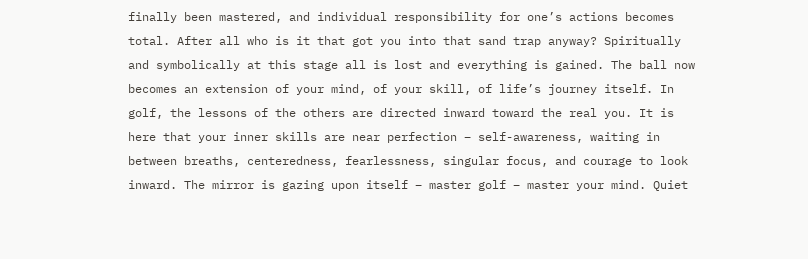finally been mastered, and individual responsibility for one’s actions becomes total. After all who is it that got you into that sand trap anyway? Spiritually and symbolically at this stage all is lost and everything is gained. The ball now becomes an extension of your mind, of your skill, of life’s journey itself. In golf, the lessons of the others are directed inward toward the real you. It is here that your inner skills are near perfection – self-awareness, waiting in between breaths, centeredness, fearlessness, singular focus, and courage to look inward. The mirror is gazing upon itself – master golf – master your mind. Quiet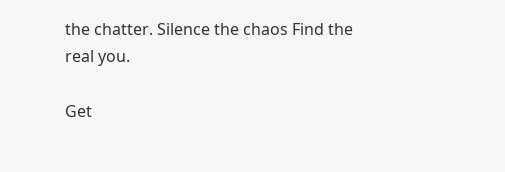the chatter. Silence the chaos Find the real you.

Get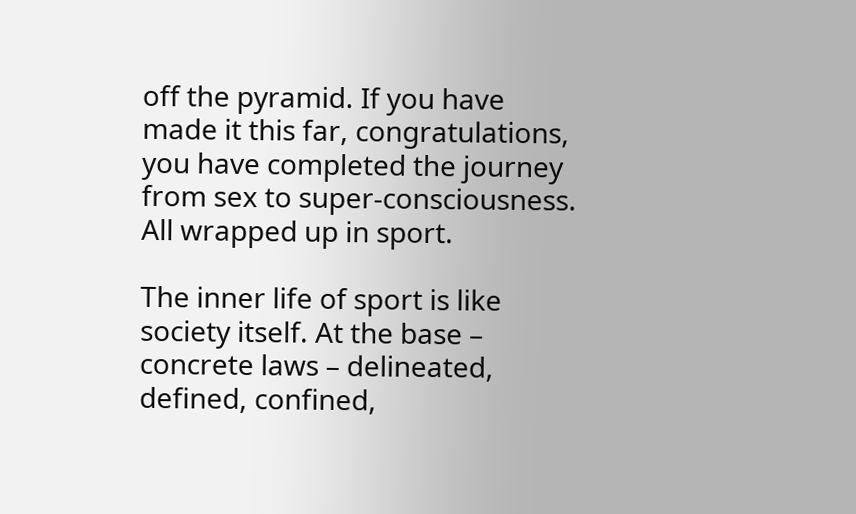off the pyramid. If you have made it this far, congratulations, you have completed the journey from sex to super-consciousness. All wrapped up in sport.

The inner life of sport is like society itself. At the base – concrete laws – delineated, defined, confined,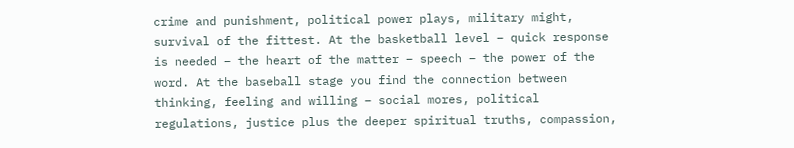crime and punishment, political power plays, military might, survival of the fittest. At the basketball level – quick response is needed – the heart of the matter – speech – the power of the word. At the baseball stage you find the connection between thinking, feeling and willing – social mores, political regulations, justice plus the deeper spiritual truths, compassion,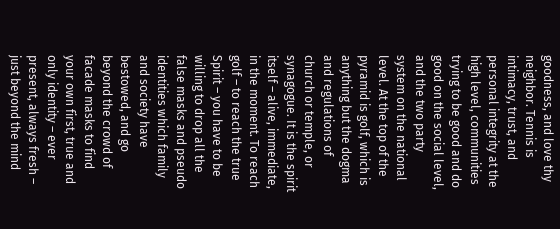goodness, and love thy neighbor. Tennis is intimacy, trust, and personal integrity at the high level, communities trying to be good and do good on the social level, and the two party system on the national level. At the top of the pyramid is golf, which is anything but the dogma and regulations of church or temple, or synagogue. It is the spirit itself – alive, immediate, in the moment. To reach golf – to reach the true Spirit – you have to be willing to drop all the false masks and pseudo identities which family and society have bestowed, and go beyond the crowd of facade masks to find your own first, true and only identity – ever present, always fresh – just beyond the mind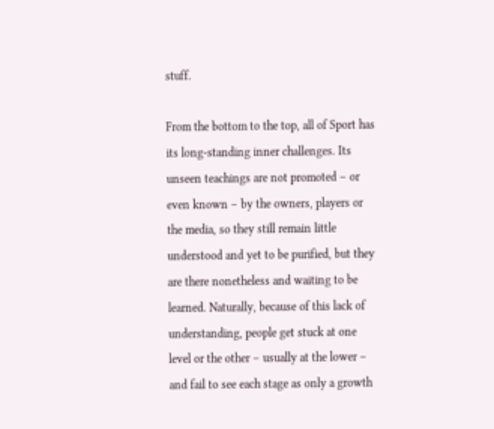stuff.

From the bottom to the top, all of Sport has its long-standing inner challenges. Its unseen teachings are not promoted – or even known – by the owners, players or the media, so they still remain little understood and yet to be purified, but they are there nonetheless and waiting to be learned. Naturally, because of this lack of understanding, people get stuck at one level or the other – usually at the lower – and fail to see each stage as only a growth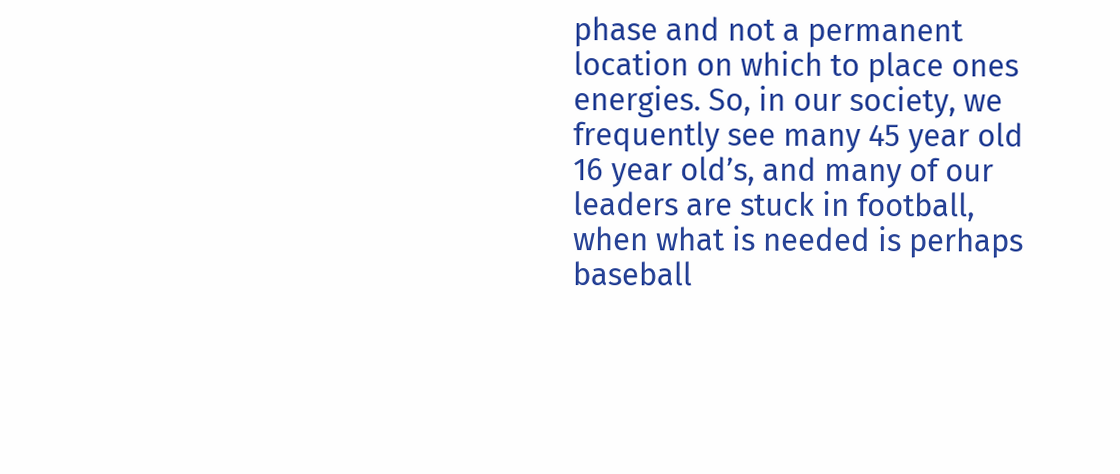phase and not a permanent location on which to place ones energies. So, in our society, we frequently see many 45 year old 16 year old’s, and many of our leaders are stuck in football, when what is needed is perhaps baseball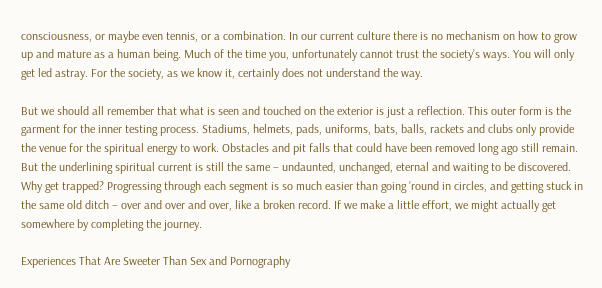consciousness, or maybe even tennis, or a combination. In our current culture there is no mechanism on how to grow up and mature as a human being. Much of the time you, unfortunately cannot trust the society’s ways. You will only get led astray. For the society, as we know it, certainly does not understand the way.

But we should all remember that what is seen and touched on the exterior is just a reflection. This outer form is the garment for the inner testing process. Stadiums, helmets, pads, uniforms, bats, balls, rackets and clubs only provide the venue for the spiritual energy to work. Obstacles and pit falls that could have been removed long ago still remain. But the underlining spiritual current is still the same – undaunted, unchanged, eternal and waiting to be discovered. Why get trapped? Progressing through each segment is so much easier than going ’round in circles, and getting stuck in the same old ditch – over and over and over, like a broken record. If we make a little effort, we might actually get somewhere by completing the journey.

Experiences That Are Sweeter Than Sex and Pornography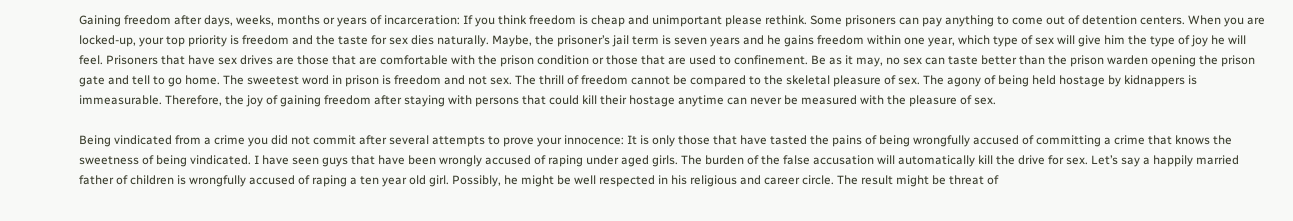Gaining freedom after days, weeks, months or years of incarceration: If you think freedom is cheap and unimportant please rethink. Some prisoners can pay anything to come out of detention centers. When you are locked-up, your top priority is freedom and the taste for sex dies naturally. Maybe, the prisoner’s jail term is seven years and he gains freedom within one year, which type of sex will give him the type of joy he will feel. Prisoners that have sex drives are those that are comfortable with the prison condition or those that are used to confinement. Be as it may, no sex can taste better than the prison warden opening the prison gate and tell to go home. The sweetest word in prison is freedom and not sex. The thrill of freedom cannot be compared to the skeletal pleasure of sex. The agony of being held hostage by kidnappers is immeasurable. Therefore, the joy of gaining freedom after staying with persons that could kill their hostage anytime can never be measured with the pleasure of sex.

Being vindicated from a crime you did not commit after several attempts to prove your innocence: It is only those that have tasted the pains of being wrongfully accused of committing a crime that knows the sweetness of being vindicated. I have seen guys that have been wrongly accused of raping under aged girls. The burden of the false accusation will automatically kill the drive for sex. Let’s say a happily married father of children is wrongfully accused of raping a ten year old girl. Possibly, he might be well respected in his religious and career circle. The result might be threat of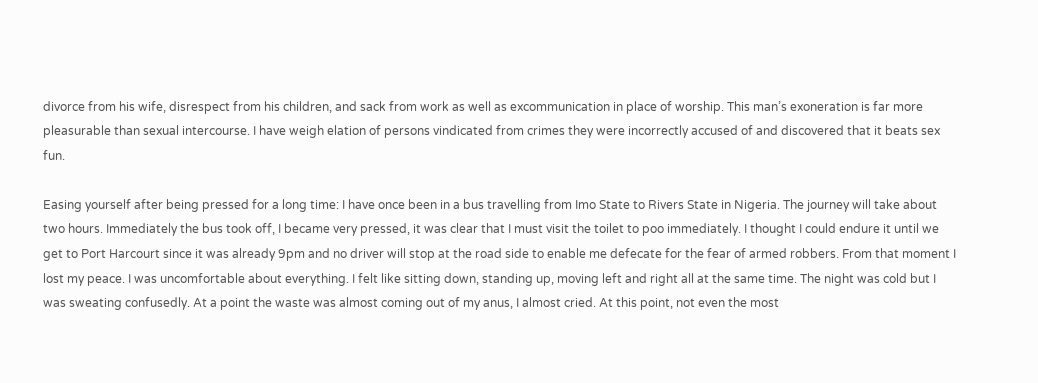divorce from his wife, disrespect from his children, and sack from work as well as excommunication in place of worship. This man’s exoneration is far more pleasurable than sexual intercourse. I have weigh elation of persons vindicated from crimes they were incorrectly accused of and discovered that it beats sex fun.

Easing yourself after being pressed for a long time: I have once been in a bus travelling from Imo State to Rivers State in Nigeria. The journey will take about two hours. Immediately the bus took off, I became very pressed, it was clear that I must visit the toilet to poo immediately. I thought I could endure it until we get to Port Harcourt since it was already 9pm and no driver will stop at the road side to enable me defecate for the fear of armed robbers. From that moment I lost my peace. I was uncomfortable about everything. I felt like sitting down, standing up, moving left and right all at the same time. The night was cold but I was sweating confusedly. At a point the waste was almost coming out of my anus, I almost cried. At this point, not even the most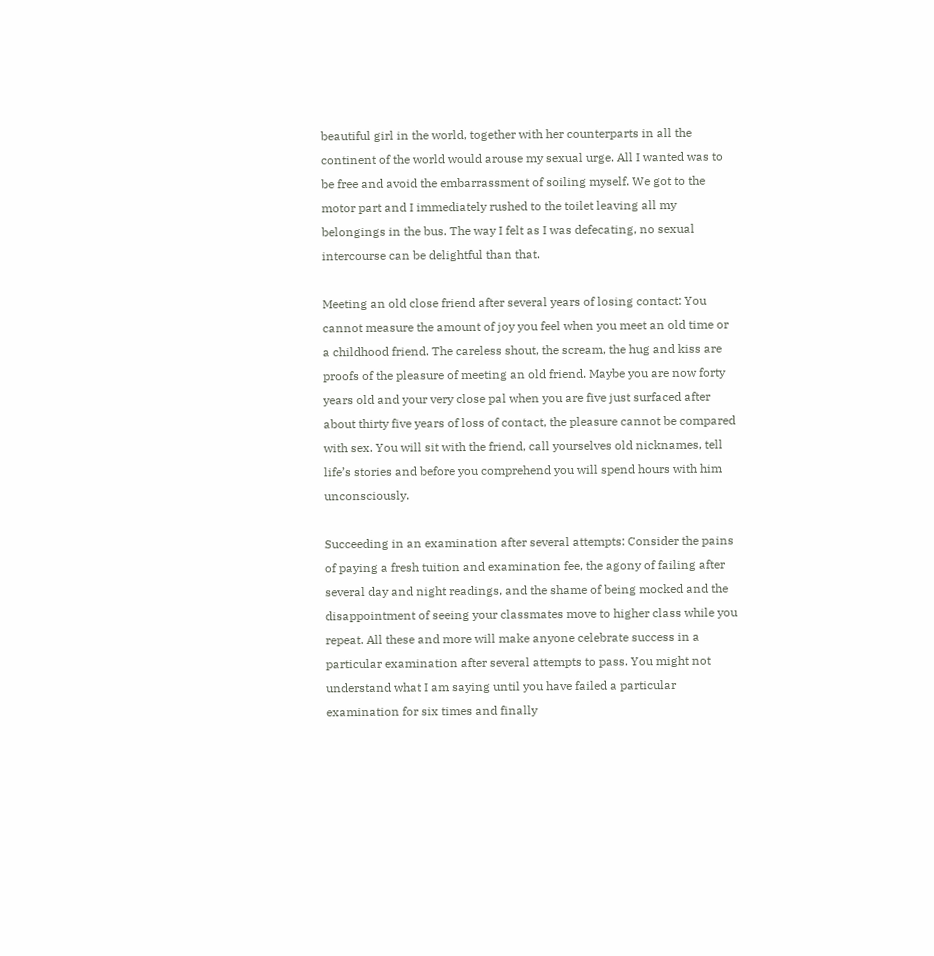beautiful girl in the world, together with her counterparts in all the continent of the world would arouse my sexual urge. All I wanted was to be free and avoid the embarrassment of soiling myself. We got to the motor part and I immediately rushed to the toilet leaving all my belongings in the bus. The way I felt as I was defecating, no sexual intercourse can be delightful than that.

Meeting an old close friend after several years of losing contact: You cannot measure the amount of joy you feel when you meet an old time or a childhood friend. The careless shout, the scream, the hug and kiss are proofs of the pleasure of meeting an old friend. Maybe you are now forty years old and your very close pal when you are five just surfaced after about thirty five years of loss of contact, the pleasure cannot be compared with sex. You will sit with the friend, call yourselves old nicknames, tell life’s stories and before you comprehend you will spend hours with him unconsciously.

Succeeding in an examination after several attempts: Consider the pains of paying a fresh tuition and examination fee, the agony of failing after several day and night readings, and the shame of being mocked and the disappointment of seeing your classmates move to higher class while you repeat. All these and more will make anyone celebrate success in a particular examination after several attempts to pass. You might not understand what I am saying until you have failed a particular examination for six times and finally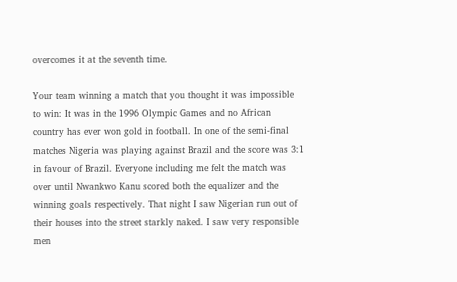overcomes it at the seventh time.

Your team winning a match that you thought it was impossible to win: It was in the 1996 Olympic Games and no African country has ever won gold in football. In one of the semi-final matches Nigeria was playing against Brazil and the score was 3:1 in favour of Brazil. Everyone including me felt the match was over until Nwankwo Kanu scored both the equalizer and the winning goals respectively. That night I saw Nigerian run out of their houses into the street starkly naked. I saw very responsible men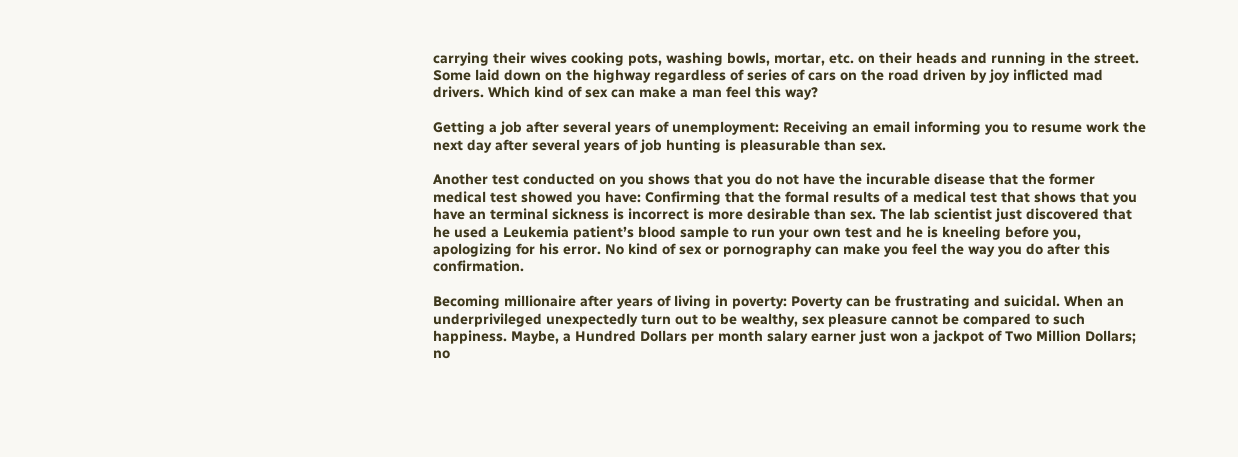carrying their wives cooking pots, washing bowls, mortar, etc. on their heads and running in the street. Some laid down on the highway regardless of series of cars on the road driven by joy inflicted mad drivers. Which kind of sex can make a man feel this way?

Getting a job after several years of unemployment: Receiving an email informing you to resume work the next day after several years of job hunting is pleasurable than sex.

Another test conducted on you shows that you do not have the incurable disease that the former medical test showed you have: Confirming that the formal results of a medical test that shows that you have an terminal sickness is incorrect is more desirable than sex. The lab scientist just discovered that he used a Leukemia patient’s blood sample to run your own test and he is kneeling before you, apologizing for his error. No kind of sex or pornography can make you feel the way you do after this confirmation.

Becoming millionaire after years of living in poverty: Poverty can be frustrating and suicidal. When an underprivileged unexpectedly turn out to be wealthy, sex pleasure cannot be compared to such happiness. Maybe, a Hundred Dollars per month salary earner just won a jackpot of Two Million Dollars; no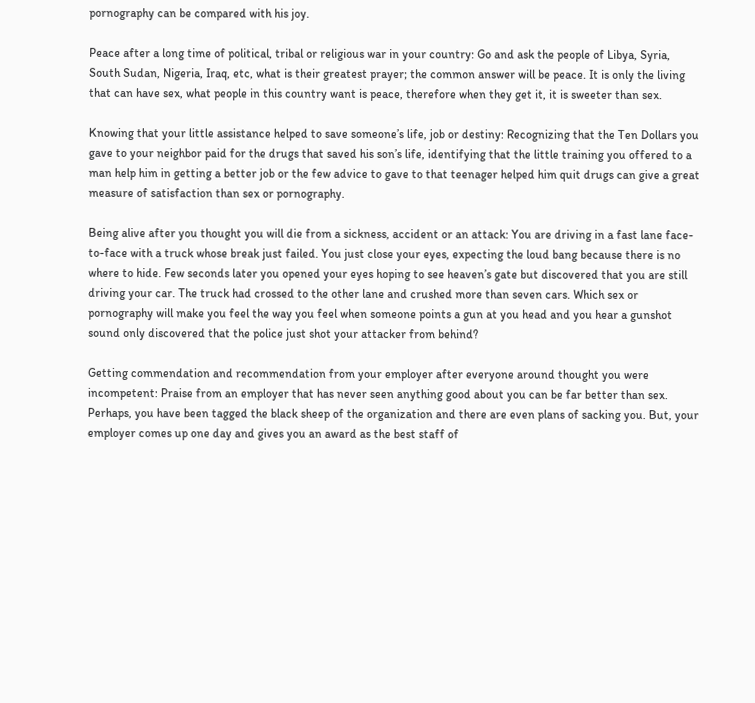pornography can be compared with his joy.

Peace after a long time of political, tribal or religious war in your country: Go and ask the people of Libya, Syria, South Sudan, Nigeria, Iraq, etc, what is their greatest prayer; the common answer will be peace. It is only the living that can have sex, what people in this country want is peace, therefore when they get it, it is sweeter than sex.

Knowing that your little assistance helped to save someone’s life, job or destiny: Recognizing that the Ten Dollars you gave to your neighbor paid for the drugs that saved his son’s life, identifying that the little training you offered to a man help him in getting a better job or the few advice to gave to that teenager helped him quit drugs can give a great measure of satisfaction than sex or pornography.

Being alive after you thought you will die from a sickness, accident or an attack: You are driving in a fast lane face-to-face with a truck whose break just failed. You just close your eyes, expecting the loud bang because there is no where to hide. Few seconds later you opened your eyes hoping to see heaven’s gate but discovered that you are still driving your car. The truck had crossed to the other lane and crushed more than seven cars. Which sex or pornography will make you feel the way you feel when someone points a gun at you head and you hear a gunshot sound only discovered that the police just shot your attacker from behind?

Getting commendation and recommendation from your employer after everyone around thought you were incompetent: Praise from an employer that has never seen anything good about you can be far better than sex. Perhaps, you have been tagged the black sheep of the organization and there are even plans of sacking you. But, your employer comes up one day and gives you an award as the best staff of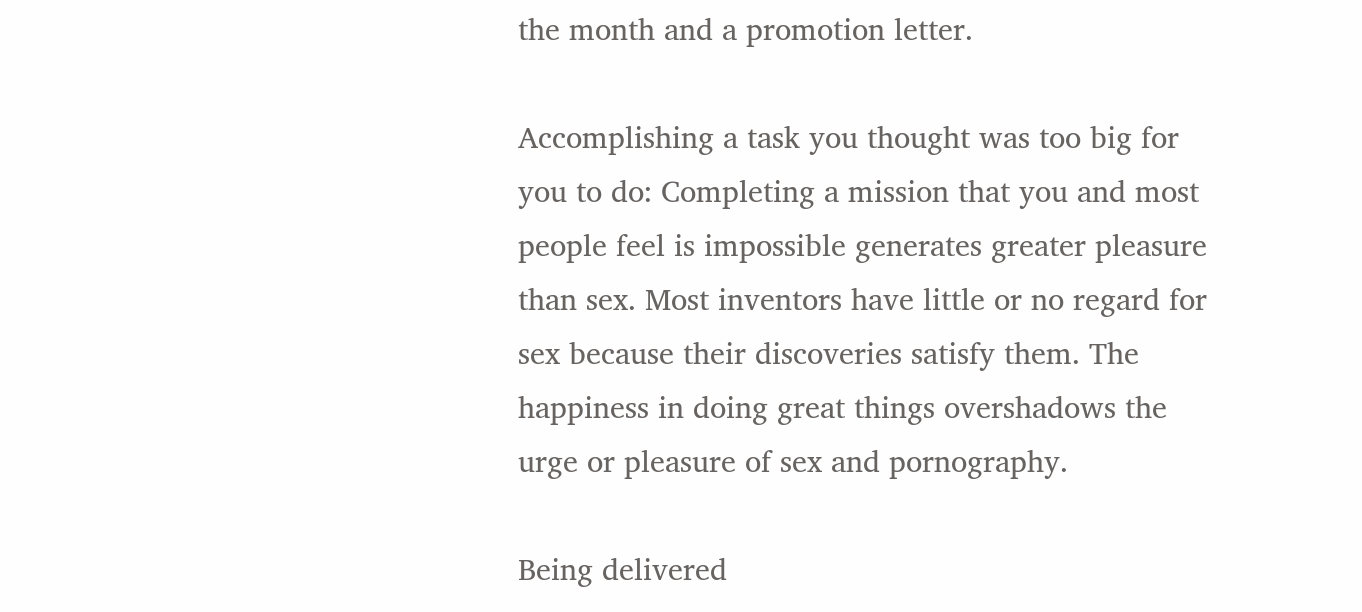the month and a promotion letter.

Accomplishing a task you thought was too big for you to do: Completing a mission that you and most people feel is impossible generates greater pleasure than sex. Most inventors have little or no regard for sex because their discoveries satisfy them. The happiness in doing great things overshadows the urge or pleasure of sex and pornography.

Being delivered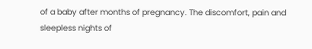of a baby after months of pregnancy. The discomfort, pain and sleepless nights of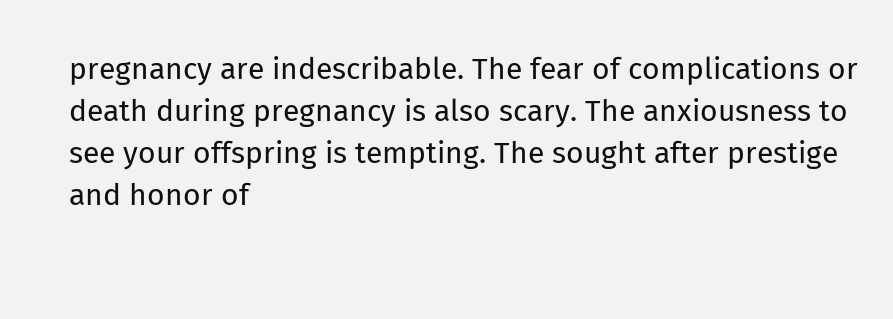pregnancy are indescribable. The fear of complications or death during pregnancy is also scary. The anxiousness to see your offspring is tempting. The sought after prestige and honor of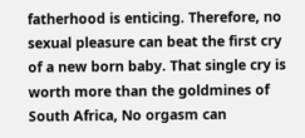fatherhood is enticing. Therefore, no sexual pleasure can beat the first cry of a new born baby. That single cry is worth more than the goldmines of South Africa, No orgasm can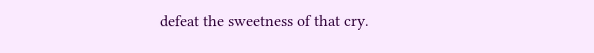defeat the sweetness of that cry.